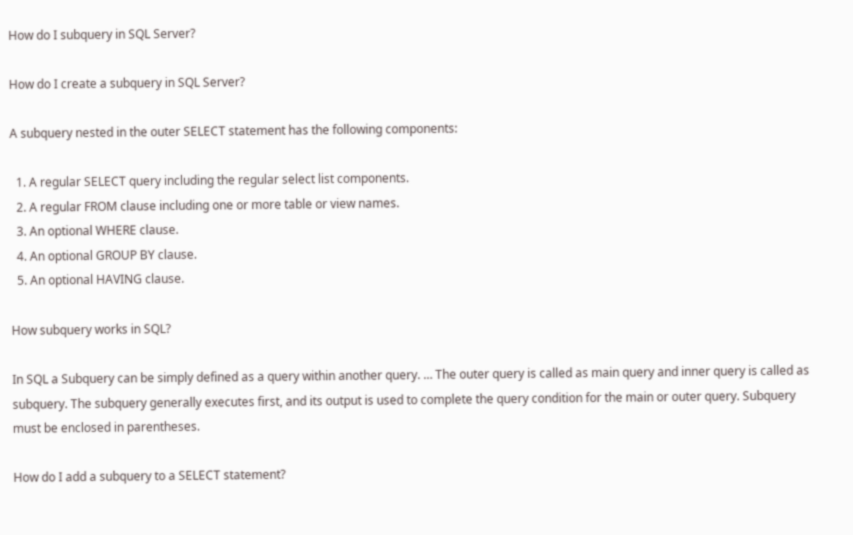How do I subquery in SQL Server?

How do I create a subquery in SQL Server?

A subquery nested in the outer SELECT statement has the following components:

  1. A regular SELECT query including the regular select list components.
  2. A regular FROM clause including one or more table or view names.
  3. An optional WHERE clause.
  4. An optional GROUP BY clause.
  5. An optional HAVING clause.

How subquery works in SQL?

In SQL a Subquery can be simply defined as a query within another query. … The outer query is called as main query and inner query is called as subquery. The subquery generally executes first, and its output is used to complete the query condition for the main or outer query. Subquery must be enclosed in parentheses.

How do I add a subquery to a SELECT statement?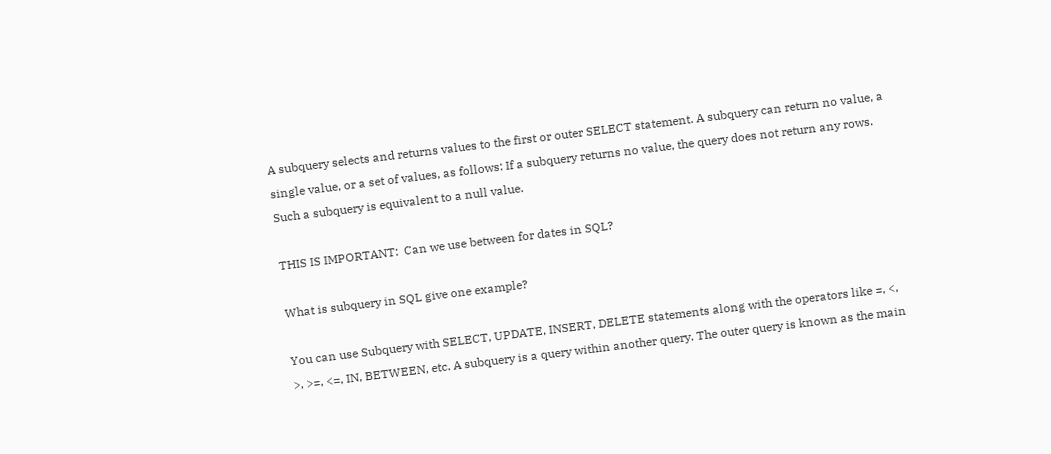A subquery selects and returns values to the first or outer SELECT statement. A subquery can return no value, a single value, or a set of values, as follows: If a subquery returns no value, the query does not return any rows. Such a subquery is equivalent to a null value.

THIS IS IMPORTANT:  Can we use between for dates in SQL?

What is subquery in SQL give one example?

You can use Subquery with SELECT, UPDATE, INSERT, DELETE statements along with the operators like =, <, >, >=, <=, IN, BETWEEN, etc. A subquery is a query within another query. The outer query is known as the main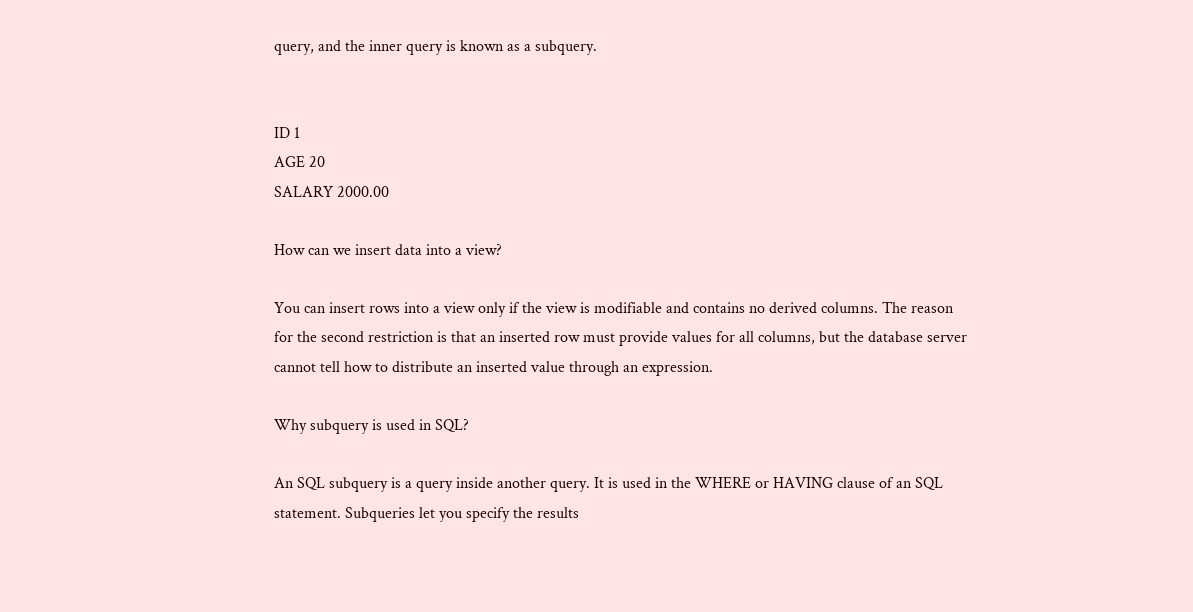query, and the inner query is known as a subquery.


ID 1
AGE 20
SALARY 2000.00

How can we insert data into a view?

You can insert rows into a view only if the view is modifiable and contains no derived columns. The reason for the second restriction is that an inserted row must provide values for all columns, but the database server cannot tell how to distribute an inserted value through an expression.

Why subquery is used in SQL?

An SQL subquery is a query inside another query. It is used in the WHERE or HAVING clause of an SQL statement. Subqueries let you specify the results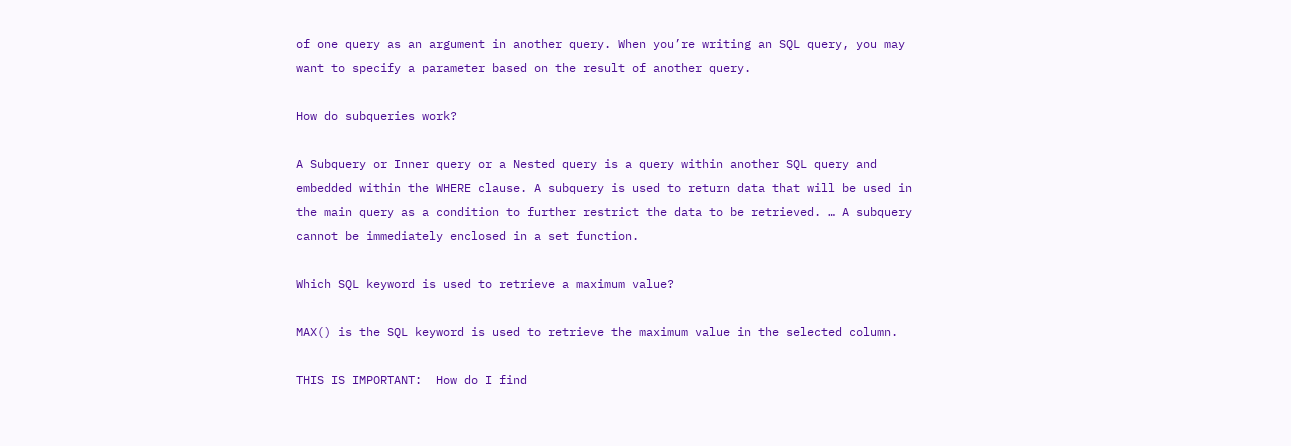of one query as an argument in another query. When you’re writing an SQL query, you may want to specify a parameter based on the result of another query.

How do subqueries work?

A Subquery or Inner query or a Nested query is a query within another SQL query and embedded within the WHERE clause. A subquery is used to return data that will be used in the main query as a condition to further restrict the data to be retrieved. … A subquery cannot be immediately enclosed in a set function.

Which SQL keyword is used to retrieve a maximum value?

MAX() is the SQL keyword is used to retrieve the maximum value in the selected column.

THIS IS IMPORTANT:  How do I find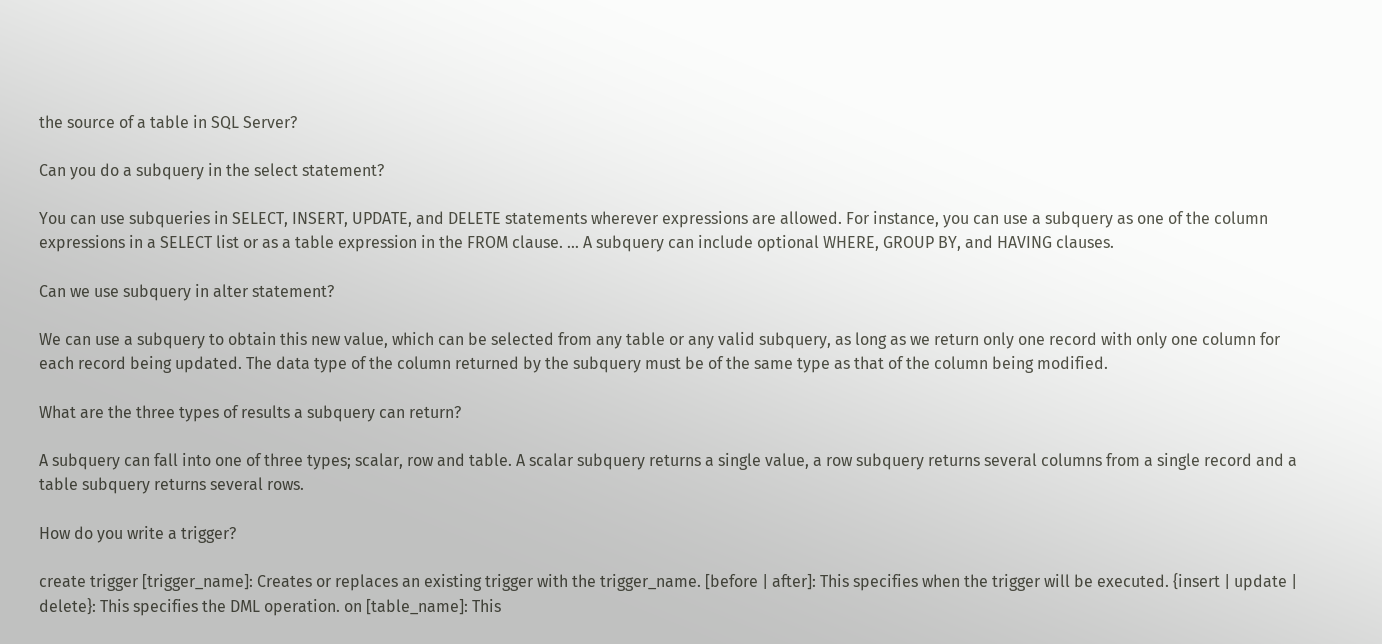the source of a table in SQL Server?

Can you do a subquery in the select statement?

You can use subqueries in SELECT, INSERT, UPDATE, and DELETE statements wherever expressions are allowed. For instance, you can use a subquery as one of the column expressions in a SELECT list or as a table expression in the FROM clause. … A subquery can include optional WHERE, GROUP BY, and HAVING clauses.

Can we use subquery in alter statement?

We can use a subquery to obtain this new value, which can be selected from any table or any valid subquery, as long as we return only one record with only one column for each record being updated. The data type of the column returned by the subquery must be of the same type as that of the column being modified.

What are the three types of results a subquery can return?

A subquery can fall into one of three types; scalar, row and table. A scalar subquery returns a single value, a row subquery returns several columns from a single record and a table subquery returns several rows.

How do you write a trigger?

create trigger [trigger_name]: Creates or replaces an existing trigger with the trigger_name. [before | after]: This specifies when the trigger will be executed. {insert | update | delete}: This specifies the DML operation. on [table_name]: This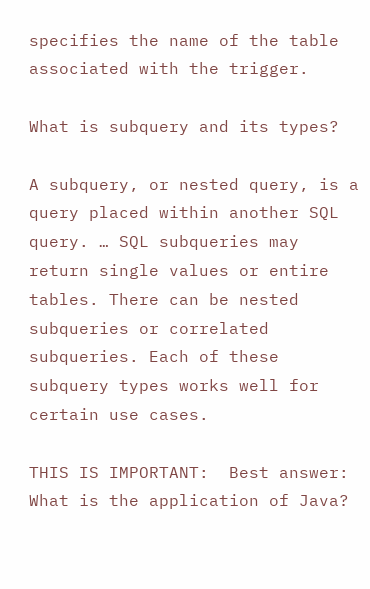specifies the name of the table associated with the trigger.

What is subquery and its types?

A subquery, or nested query, is a query placed within another SQL query. … SQL subqueries may return single values or entire tables. There can be nested subqueries or correlated subqueries. Each of these subquery types works well for certain use cases.

THIS IS IMPORTANT:  Best answer: What is the application of Java?